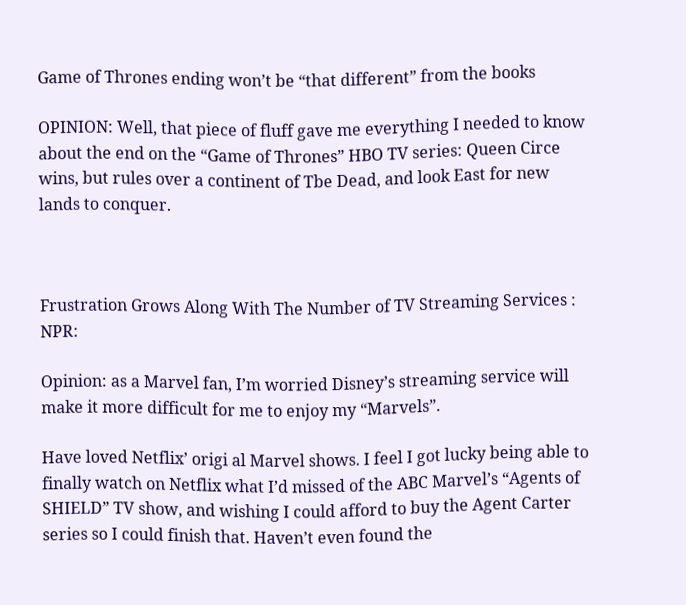Game of Thrones ending won’t be “that different” from the books

OPINION: Well, that piece of fluff gave me everything I needed to know about the end on the “Game of Thrones” HBO TV series: Queen Circe wins, but rules over a continent of Tbe Dead, and look East for new lands to conquer.



Frustration Grows Along With The Number of TV Streaming Services : NPR:

Opinion: as a Marvel fan, I’m worried Disney’s streaming service will make it more difficult for me to enjoy my “Marvels”.

Have loved Netflix’ origi al Marvel shows. I feel I got lucky being able to finally watch on Netflix what I’d missed of the ABC Marvel’s “Agents of SHIELD” TV show, and wishing I could afford to buy the Agent Carter series so I could finish that. Haven’t even found the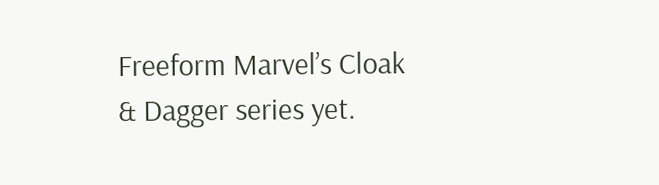Freeform Marvel’s Cloak & Dagger series yet.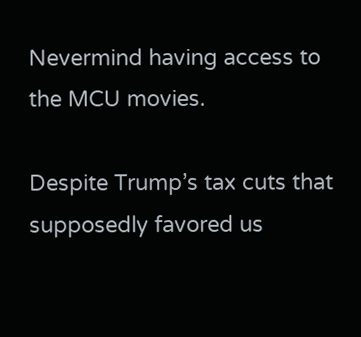Nevermind having access to the MCU movies.

Despite Trump’s tax cuts that supposedly favored us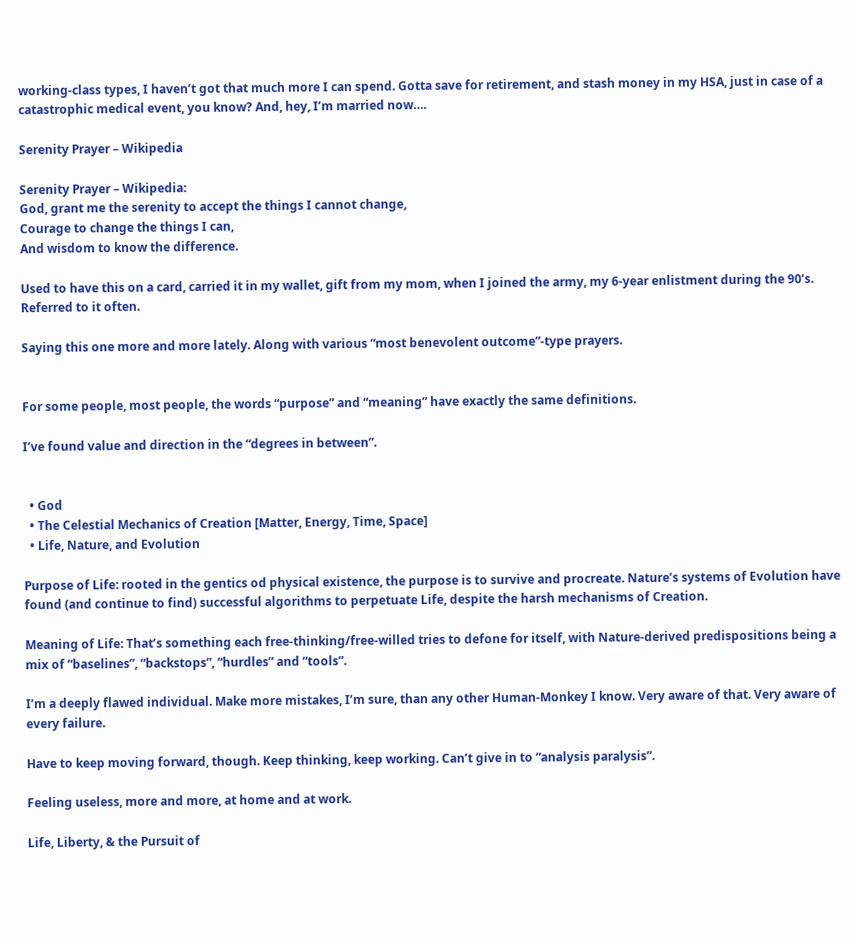working-class types, I haven’t got that much more I can spend. Gotta save for retirement, and stash money in my HSA, just in case of a catastrophic medical event, you know? And, hey, I’m married now….

Serenity Prayer – Wikipedia

Serenity Prayer – Wikipedia:
God, grant me the serenity to accept the things I cannot change,
Courage to change the things I can,
And wisdom to know the difference.

Used to have this on a card, carried it in my wallet, gift from my mom, when I joined the army, my 6-year enlistment during the 90’s. Referred to it often.

Saying this one more and more lately. Along with various “most benevolent outcome”-type prayers.


For some people, most people, the words “purpose” and “meaning” have exactly the same definitions.

I’ve found value and direction in the “degrees in between”.


  • God
  • The Celestial Mechanics of Creation [Matter, Energy, Time, Space]
  • Life, Nature, and Evolution

Purpose of Life: rooted in the gentics od physical existence, the purpose is to survive and procreate. Nature’s systems of Evolution have found (and continue to find) successful algorithms to perpetuate Life, despite the harsh mechanisms of Creation.

Meaning of Life: That’s something each free-thinking/free-willed tries to defone for itself, with Nature-derived predispositions being a mix of “baselines”, “backstops”, “hurdles” and “tools”.

I’m a deeply flawed individual. Make more mistakes, I’m sure, than any other Human-Monkey I know. Very aware of that. Very aware of every failure.

Have to keep moving forward, though. Keep thinking, keep working. Can’t give in to “analysis paralysis”.

Feeling useless, more and more, at home and at work.

Life, Liberty, & the Pursuit of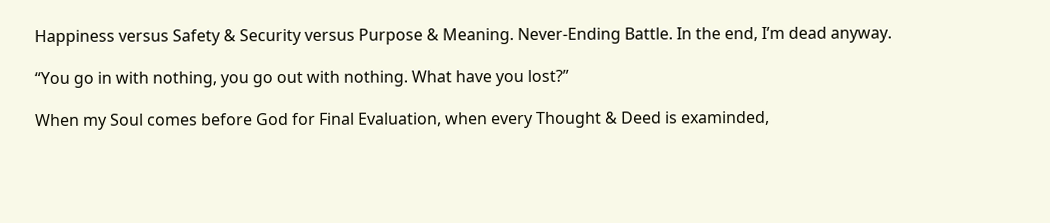Happiness versus Safety & Security versus Purpose & Meaning. Never-Ending Battle. In the end, I’m dead anyway.

“You go in with nothing, you go out with nothing. What have you lost?”

When my Soul comes before God for Final Evaluation, when every Thought & Deed is examinded,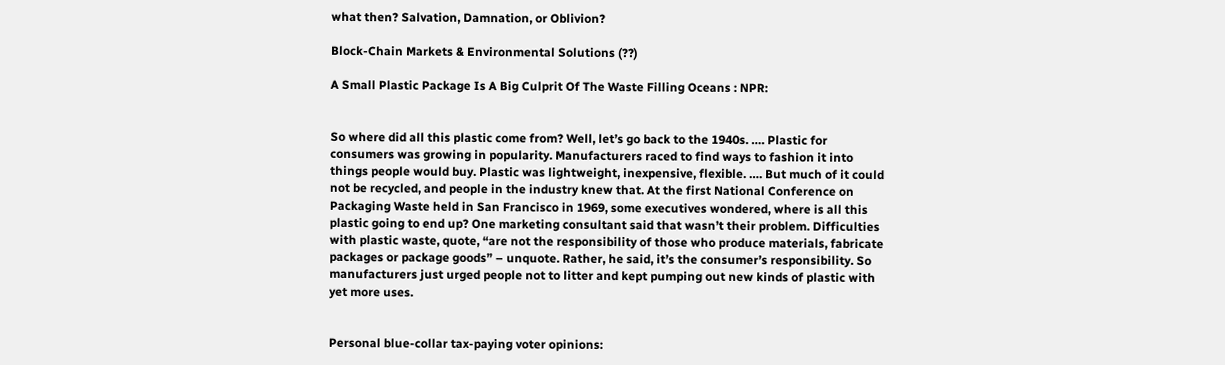what then? Salvation, Damnation, or Oblivion?

Block-Chain Markets & Environmental Solutions (??)

A Small Plastic Package Is A Big Culprit Of The Waste Filling Oceans : NPR:


So where did all this plastic come from? Well, let’s go back to the 1940s. …. Plastic for consumers was growing in popularity. Manufacturers raced to find ways to fashion it into things people would buy. Plastic was lightweight, inexpensive, flexible. …. But much of it could not be recycled, and people in the industry knew that. At the first National Conference on Packaging Waste held in San Francisco in 1969, some executives wondered, where is all this plastic going to end up? One marketing consultant said that wasn’t their problem. Difficulties with plastic waste, quote, “are not the responsibility of those who produce materials, fabricate packages or package goods” – unquote. Rather, he said, it’s the consumer’s responsibility. So manufacturers just urged people not to litter and kept pumping out new kinds of plastic with yet more uses.


Personal blue-collar tax-paying voter opinions: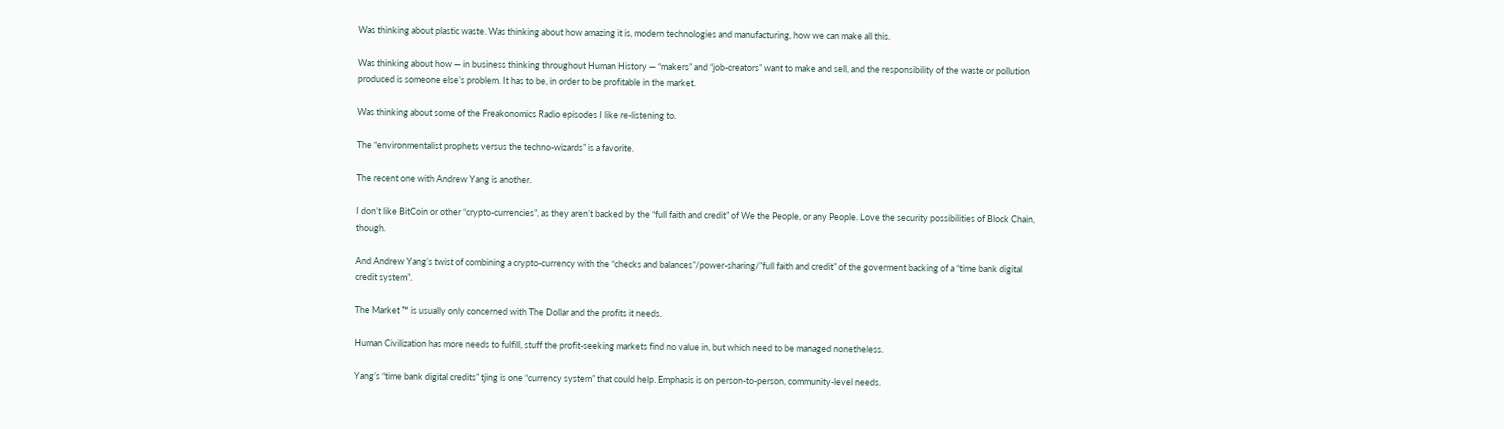Was thinking about plastic waste. Was thinking about how amazing it is, modern technologies and manufacturing, how we can make all this.

Was thinking about how — in business thinking throughout Human History — “makers” and “job-creators” want to make and sell, and the responsibility of the waste or pollution produced is someone else’s problem. It has to be, in order to be profitable in the market.

Was thinking about some of the Freakonomics Radio episodes I like re-listening to.

The “environmentalist prophets versus the techno-wizards” is a favorite.

The recent one with Andrew Yang is another.

I don’t like BitCoin or other “crypto-currencies”, as they aren’t backed by the “full faith and credit” of We the People, or any People. Love the security possibilities of Block Chain, though.

And Andrew Yang’s twist of combining a crypto-currency with the “checks and balances”/power-sharing/”full faith and credit” of the goverment backing of a “time bank digital credit system”.

The Market ™ is usually only concerned with The Dollar and the profits it needs.

Human Civilization has more needs to fulfill, stuff the profit-seeking markets find no value in, but which need to be managed nonetheless.

Yang’s “time bank digital credits” tjing is one “currency system” that could help. Emphasis is on person-to-person, community-level needs.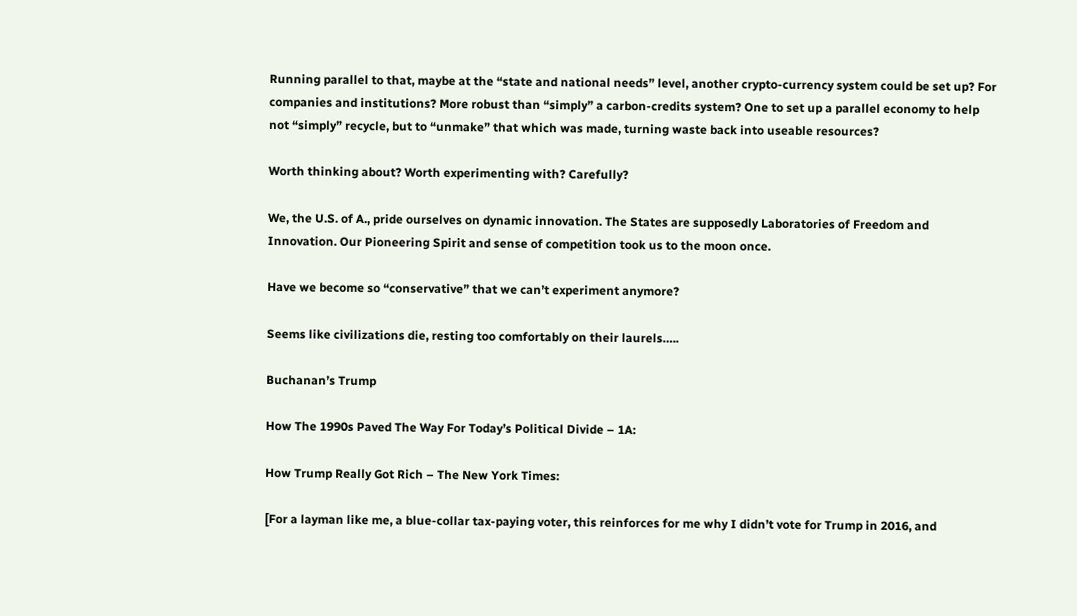Running parallel to that, maybe at the “state and national needs” level, another crypto-currency system could be set up? For companies and institutions? More robust than “simply” a carbon-credits system? One to set up a parallel economy to help not “simply” recycle, but to “unmake” that which was made, turning waste back into useable resources?

Worth thinking about? Worth experimenting with? Carefully?

We, the U.S. of A., pride ourselves on dynamic innovation. The States are supposedly Laboratories of Freedom and Innovation. Our Pioneering Spirit and sense of competition took us to the moon once.

Have we become so “conservative” that we can’t experiment anymore?

Seems like civilizations die, resting too comfortably on their laurels…..

Buchanan’s Trump

How The 1990s Paved The Way For Today’s Political Divide – 1A:

How Trump Really Got Rich – The New York Times:

[For a layman like me, a blue-collar tax-paying voter, this reinforces for me why I didn’t vote for Trump in 2016, and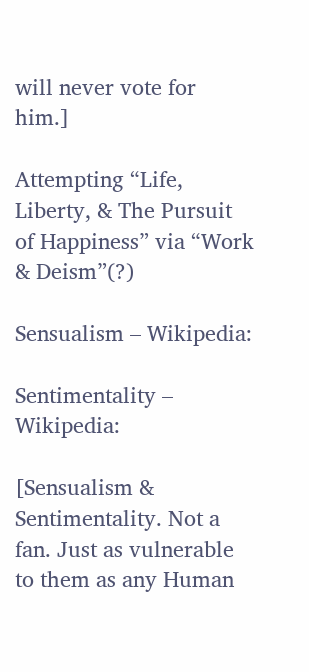will never vote for him.]

Attempting “Life, Liberty, & The Pursuit of Happiness” via “Work & Deism”(?)

Sensualism – Wikipedia:

Sentimentality – Wikipedia:

[Sensualism & Sentimentality. Not a fan. Just as vulnerable to them as any Human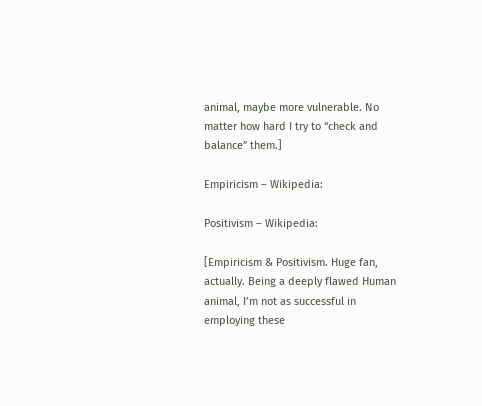animal, maybe more vulnerable. No matter how hard I try to “check and balance” them.]

Empiricism – Wikipedia:

Positivism – Wikipedia:

[Empiricism & Positivism. Huge fan, actually. Being a deeply flawed Human animal, I’m not as successful in employing these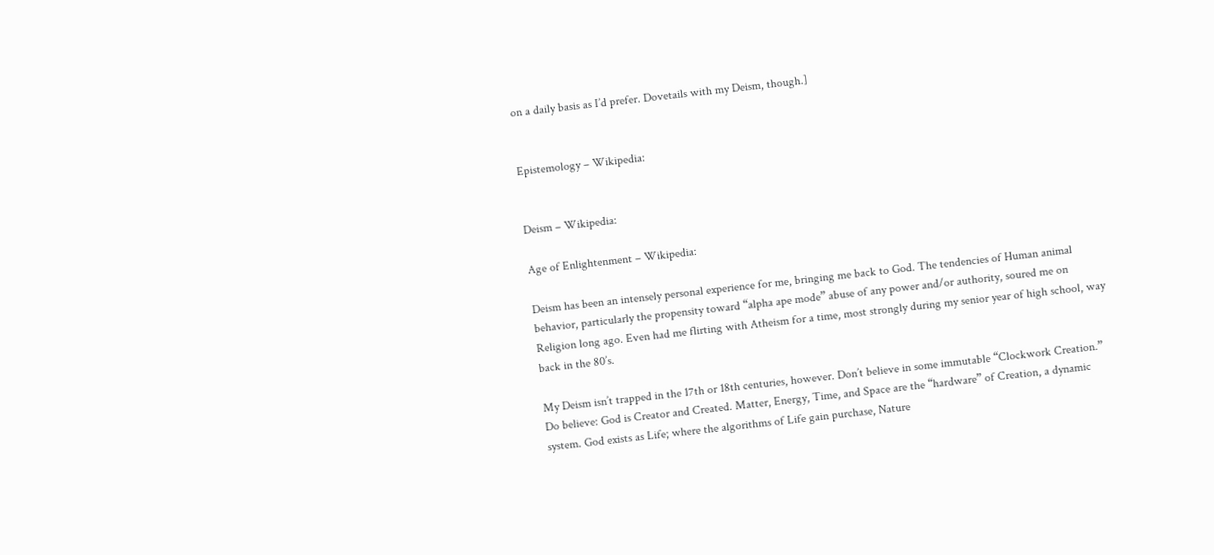on a daily basis as I’d prefer. Dovetails with my Deism, though.]


Epistemology – Wikipedia:


Deism – Wikipedia:

Age of Enlightenment – Wikipedia:

Deism has been an intensely personal experience for me, bringing me back to God. The tendencies of Human animal behavior, particularly the propensity toward “alpha ape mode” abuse of any power and/or authority, soured me on Religion long ago. Even had me flirting with Atheism for a time, most strongly during my senior year of high school, way back in the 80’s.

My Deism isn’t trapped in the 17th or 18th centuries, however. Don’t believe in some immutable “Clockwork Creation.” Do believe: God is Creator and Created. Matter, Energy, Time, and Space are the “hardware” of Creation, a dynamic system. God exists as Life; where the algorithms of Life gain purchase, Nature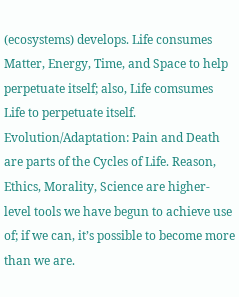(ecosystems) develops. Life consumes Matter, Energy, Time, and Space to help perpetuate itself; also, Life comsumes Life to perpetuate itself. Evolution/Adaptation: Pain and Death are parts of the Cycles of Life. Reason, Ethics, Morality, Science are higher-level tools we have begun to achieve use of; if we can, it’s possible to become more than we are.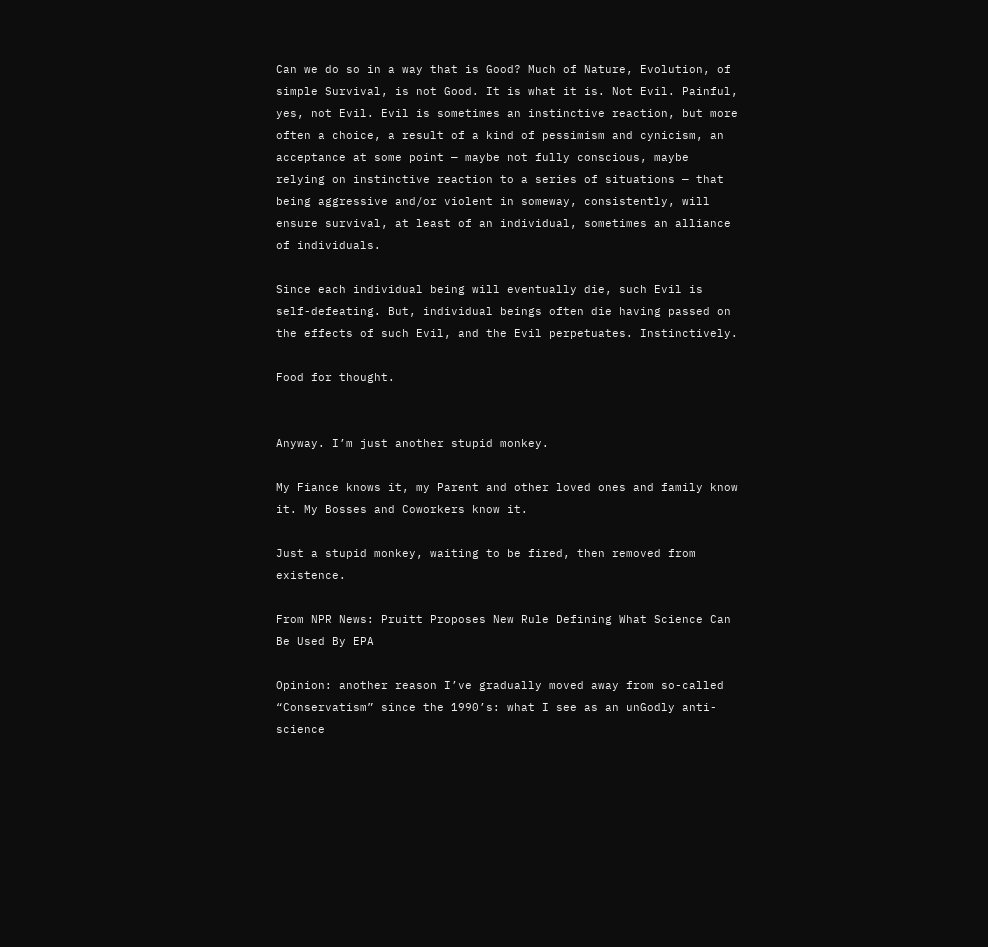Can we do so in a way that is Good? Much of Nature, Evolution, of simple Survival, is not Good. It is what it is. Not Evil. Painful, yes, not Evil. Evil is sometimes an instinctive reaction, but more often a choice, a result of a kind of pessimism and cynicism, an acceptance at some point — maybe not fully conscious, maybe relying on instinctive reaction to a series of situations — that being aggressive and/or violent in someway, consistently, will ensure survival, at least of an individual, sometimes an alliance of individuals.

Since each individual being will eventually die, such Evil is self-defeating. But, individual beings often die having passed on the effects of such Evil, and the Evil perpetuates. Instinctively.

Food for thought.


Anyway. I’m just another stupid monkey.

My Fiance knows it, my Parent and other loved ones and family know it. My Bosses and Coworkers know it.

Just a stupid monkey, waiting to be fired, then removed from existence.

From NPR News: Pruitt Proposes New Rule Defining What Science Can Be Used By EPA

Opinion: another reason I’ve gradually moved away from so-called “Conservatism” since the 1990’s: what I see as an unGodly anti-science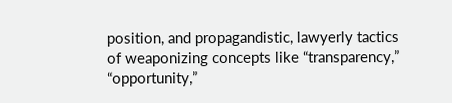position, and propagandistic, lawyerly tactics of weaponizing concepts like “transparency,” “opportunity,”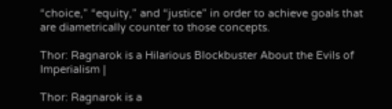“choice,” “equity,” and “justice” in order to achieve goals that are diametrically counter to those concepts.

Thor: Ragnarok is a Hilarious Blockbuster About the Evils of Imperialism |

Thor: Ragnarok is a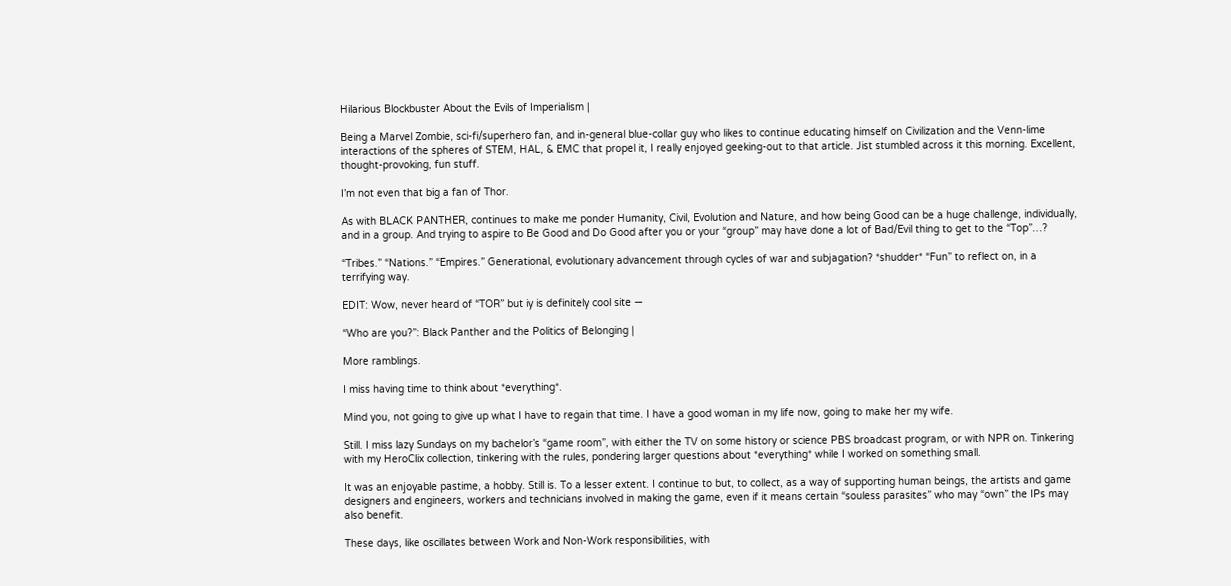Hilarious Blockbuster About the Evils of Imperialism |

Being a Marvel Zombie, sci-fi/superhero fan, and in-general blue-collar guy who likes to continue educating himself on Civilization and the Venn-lime interactions of the spheres of STEM, HAL, & EMC that propel it, I really enjoyed geeking-out to that article. Jist stumbled across it this morning. Excellent, thought-provoking, fun stuff.

I’m not even that big a fan of Thor.

As with BLACK PANTHER, continues to make me ponder Humanity, Civil, Evolution and Nature, and how being Good can be a huge challenge, individually, and in a group. And trying to aspire to Be Good and Do Good after you or your “group” may have done a lot of Bad/Evil thing to get to the “Top”…?

“Tribes.” “Nations.” “Empires.” Generational, evolutionary advancement through cycles of war and subjagation? *shudder* “Fun” to reflect on, in a terrifying way.

EDIT: Wow, never heard of “TOR” but iy is definitely cool site —

“Who are you?”: Black Panther and the Politics of Belonging |

More ramblings.

I miss having time to think about *everything*.

Mind you, not going to give up what I have to regain that time. I have a good woman in my life now, going to make her my wife.

Still. I miss lazy Sundays on my bachelor’s “game room”, with either the TV on some history or science PBS broadcast program, or with NPR on. Tinkering with my HeroClix collection, tinkering with the rules, pondering larger questions about *everything* while I worked on something small.

It was an enjoyable pastime, a hobby. Still is. To a lesser extent. I continue to but, to collect, as a way of supporting human beings, the artists and game designers and engineers, workers and technicians involved in making the game, even if it means certain “souless parasites” who may “own” the IPs may also benefit.

These days, like oscillates between Work and Non-Work responsibilities, with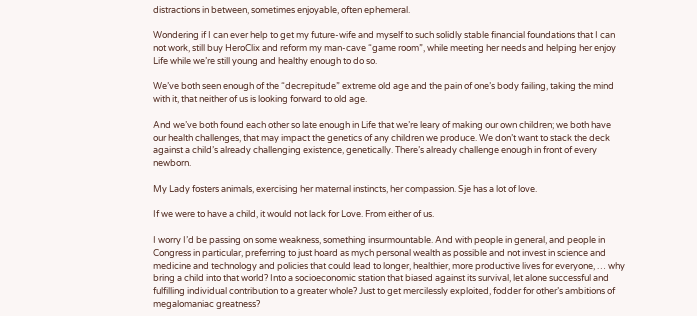distractions in between, sometimes enjoyable, often ephemeral.

Wondering if I can ever help to get my future-wife and myself to such solidly stable financial foundations that I can not work, still buy HeroClix and reform my man-cave “game room”, while meeting her needs and helping her enjoy Life while we’re still young and healthy enough to do so.

We’ve both seen enough of the “decrepitude” extreme old age and the pain of one’s body failing, taking the mind with it, that neither of us is looking forward to old age.

And we’ve both found each other so late enough in Life that we’re leary of making our own children; we both have our health challenges, that may impact the genetics of any children we produce. We don’t want to stack the deck against a child’s already challenging existence, genetically. There’s already challenge enough in front of every newborn.

My Lady fosters animals, exercising her maternal instincts, her compassion. Sje has a lot of love.

If we were to have a child, it would not lack for Love. From either of us.

I worry I’d be passing on some weakness, something insurmountable. And with people in general, and people in Congress in particular, preferring to just hoard as mych personal wealth as possible and not invest in science and medicine and technology and policies that could lead to longer, healthier, more productive lives for everyone, … why bring a child into that world? Into a socioeconomic station that biased against its survival, let alone successful and fulfilling individual contribution to a greater whole? Just to get mercilessly exploited, fodder for other’s ambitions of megalomaniac greatness?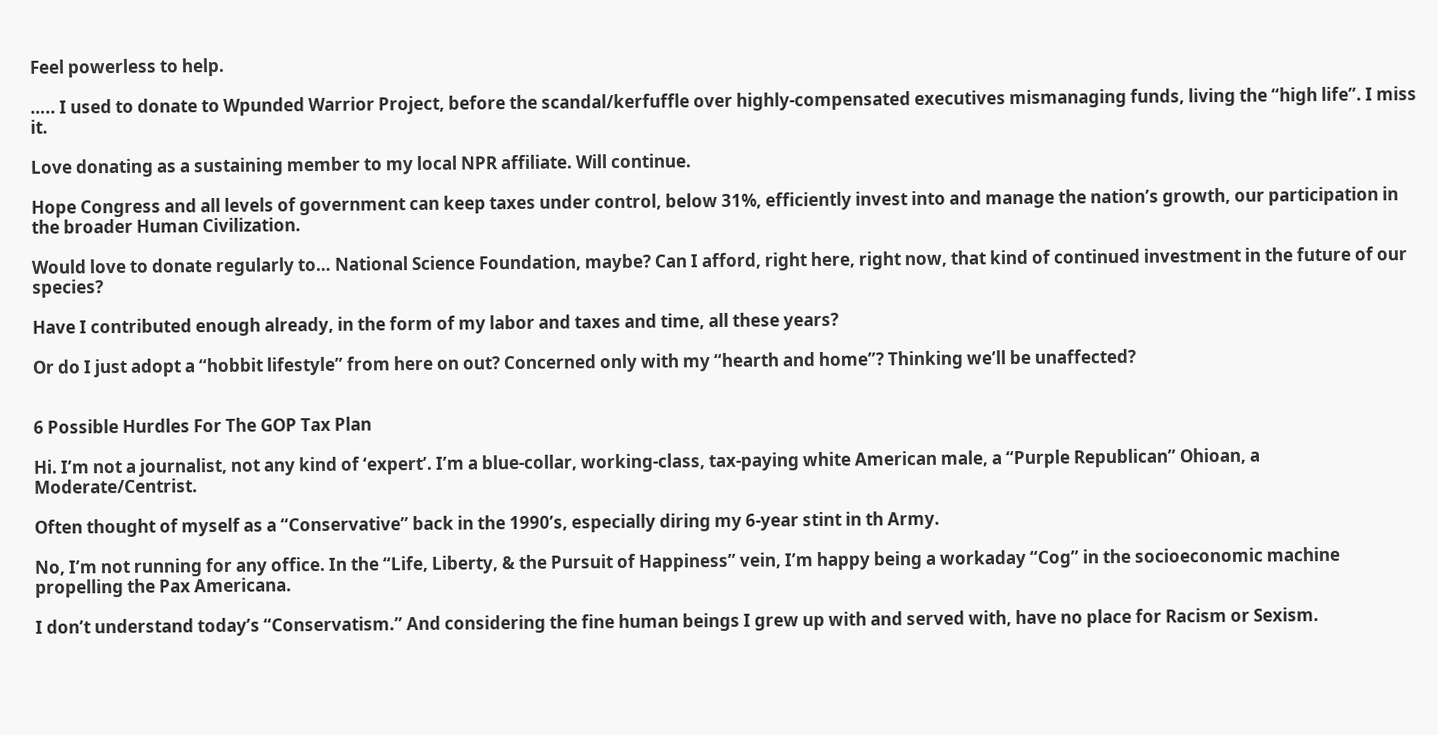Feel powerless to help.

….. I used to donate to Wpunded Warrior Project, before the scandal/kerfuffle over highly-compensated executives mismanaging funds, living the “high life”. I miss it.

Love donating as a sustaining member to my local NPR affiliate. Will continue.

Hope Congress and all levels of government can keep taxes under control, below 31%, efficiently invest into and manage the nation’s growth, our participation in the broader Human Civilization.

Would love to donate regularly to… National Science Foundation, maybe? Can I afford, right here, right now, that kind of continued investment in the future of our species?

Have I contributed enough already, in the form of my labor and taxes and time, all these years?

Or do I just adopt a “hobbit lifestyle” from here on out? Concerned only with my “hearth and home”? Thinking we’ll be unaffected?


6 Possible Hurdles For The GOP Tax Plan

Hi. I’m not a journalist, not any kind of ‘expert’. I’m a blue-collar, working-class, tax-paying white American male, a “Purple Republican” Ohioan, a Moderate/Centrist.

Often thought of myself as a “Conservative” back in the 1990’s, especially diring my 6-year stint in th Army.

No, I’m not running for any office. In the “Life, Liberty, & the Pursuit of Happiness” vein, I’m happy being a workaday “Cog” in the socioeconomic machine propelling the Pax Americana.

I don’t understand today’s “Conservatism.” And considering the fine human beings I grew up with and served with, have no place for Racism or Sexism.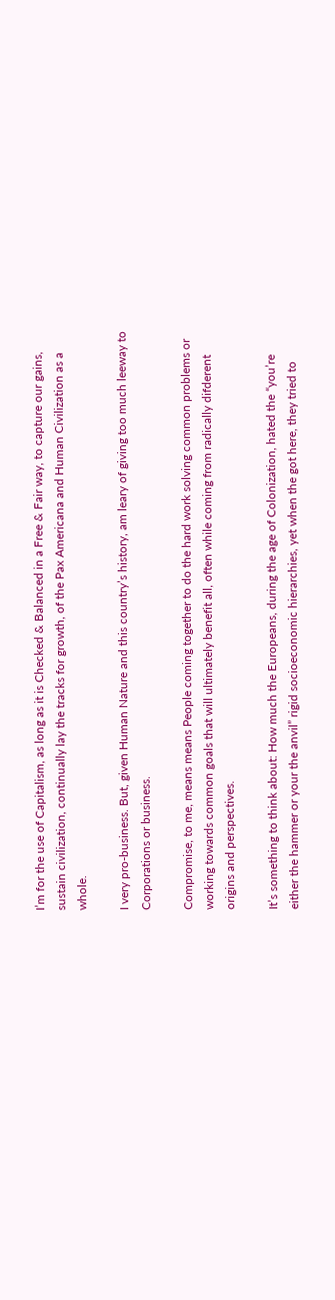I’m for the use of Capitalism, as long as it is Checked & Balanced in a Free & Fair way, to capture our gains, sustain civilization, continually lay the tracks for growth, of the Pax Americana and Human Civilization as a whole.

I very pro-business. But, given Human Nature and this country’s history, am leary of giving too much leeway to Corporations or business.

Compromise, to me, means means People coming together to do the hard work solving common problems or working towards common goals that will ultimately benefit all, often while coming from radically difderent origins and perspectives.

It’s something to think about: How much the Europeans, during the age of Colonization, hated the “you’re either the hammer or your the anvil” rigid socioeconomic hierarchies, yet when the got here, they tried to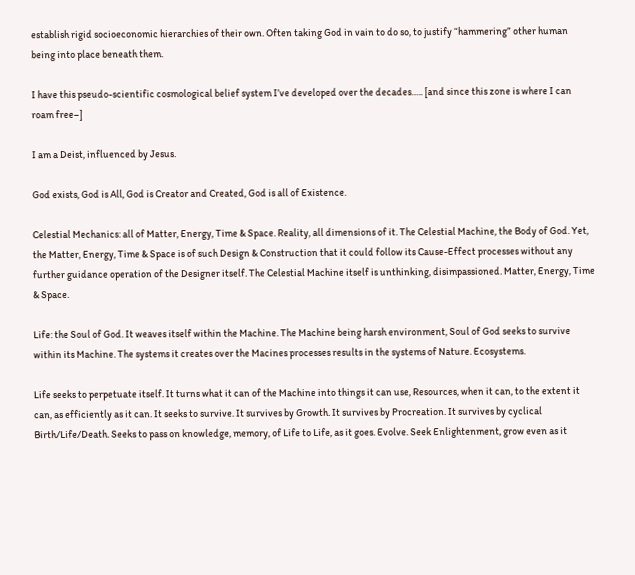establish rigid socioeconomic hierarchies of their own. Often taking God in vain to do so, to justify “hammering” other human being into place beneath them.

I have this pseudo-scientific cosmological belief system I’ve developed over the decades….. [and since this zone is where I can roam free–]

I am a Deist, influenced by Jesus.

God exists, God is All, God is Creator and Created, God is all of Existence.

Celestial Mechanics: all of Matter, Energy, Time & Space. Reality, all dimensions of it. The Celestial Machine, the Body of God. Yet, the Matter, Energy, Time & Space is of such Design & Construction that it could follow its Cause-Effect processes without any further guidance operation of the Designer itself. The Celestial Machine itself is unthinking, disimpassioned. Matter, Energy, Time & Space.

Life: the Soul of God. It weaves itself within the Machine. The Machine being harsh environment, Soul of God seeks to survive within its Machine. The systems it creates over the Macines processes results in the systems of Nature. Ecosystems.

Life seeks to perpetuate itself. It turns what it can of the Machine into things it can use, Resources, when it can, to the extent it can, as efficiently as it can. It seeks to survive. It survives by Growth. It survives by Procreation. It survives by cyclical Birth/Life/Death. Seeks to pass on knowledge, memory, of Life to Life, as it goes. Evolve. Seek Enlightenment, grow even as it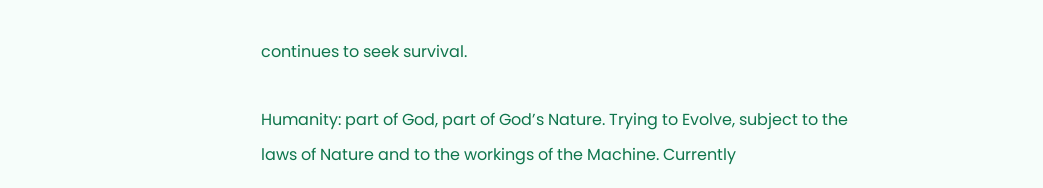continues to seek survival.

Humanity: part of God, part of God’s Nature. Trying to Evolve, subject to the laws of Nature and to the workings of the Machine. Currently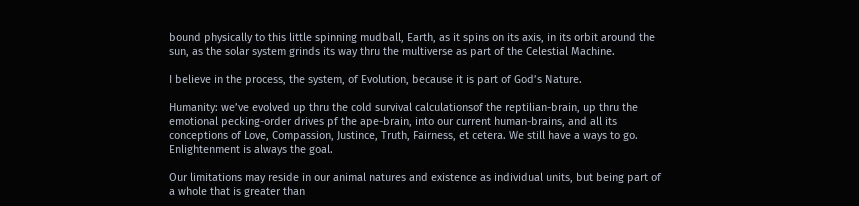bound physically to this little spinning mudball, Earth, as it spins on its axis, in its orbit around the sun, as the solar system grinds its way thru the multiverse as part of the Celestial Machine.

I believe in the process, the system, of Evolution, because it is part of God’s Nature.

Humanity: we’ve evolved up thru the cold survival calculationsof the reptilian-brain, up thru the emotional pecking-order drives pf the ape-brain, into our current human-brains, and all its conceptions of Love, Compassion, Justince, Truth, Fairness, et cetera. We still have a ways to go. Enlightenment is always the goal.

Our limitations may reside in our animal natures and existence as individual units, but being part of a whole that is greater than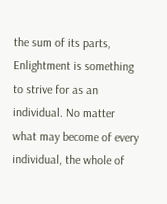the sum of its parts, Enlightment is something to strive for as an individual. No matter what may become of every individual, the whole of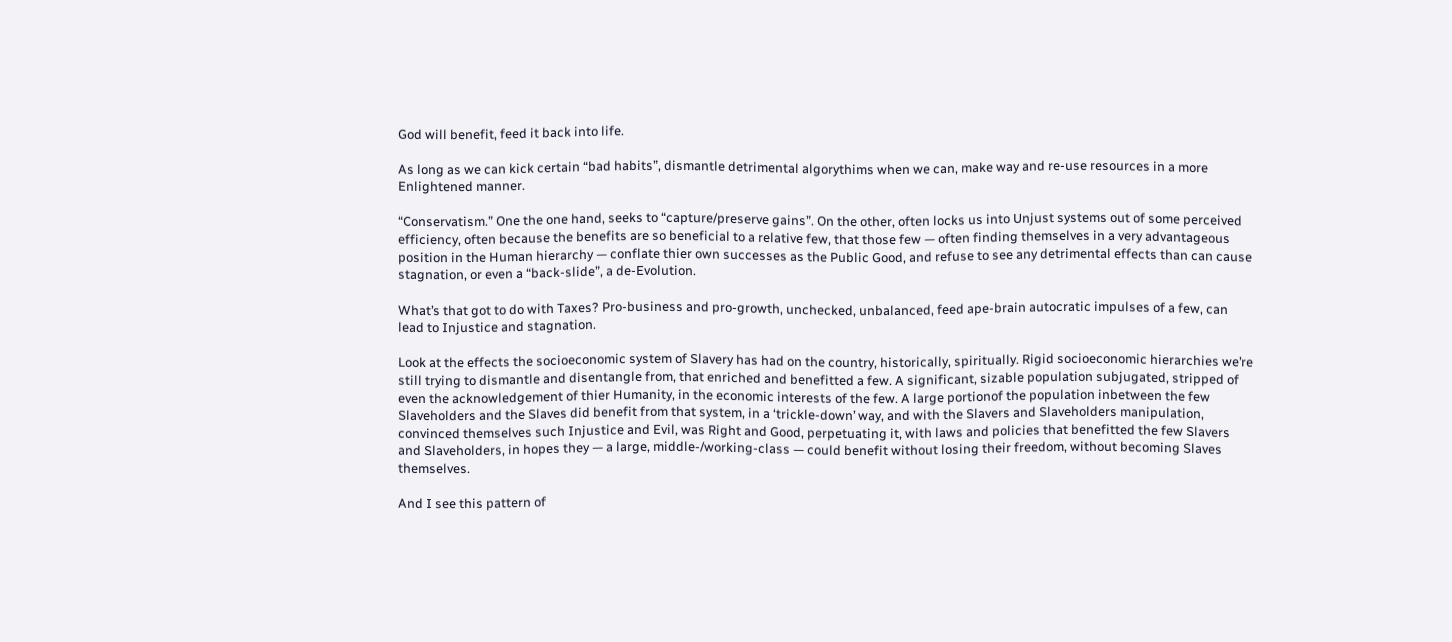God will benefit, feed it back into life.

As long as we can kick certain “bad habits”, dismantle detrimental algorythims when we can, make way and re-use resources in a more Enlightened manner.

“Conservatism.” One the one hand, seeks to “capture/preserve gains”. On the other, often locks us into Unjust systems out of some perceived efficiency, often because the benefits are so beneficial to a relative few, that those few — often finding themselves in a very advantageous position in the Human hierarchy — conflate thier own successes as the Public Good, and refuse to see any detrimental effects than can cause stagnation, or even a “back-slide”, a de-Evolution.

What’s that got to do with Taxes? Pro-business and pro-growth, unchecked, unbalanced, feed ape-brain autocratic impulses of a few, can lead to Injustice and stagnation.

Look at the effects the socioeconomic system of Slavery has had on the country, historically, spiritually. Rigid socioeconomic hierarchies we’re still trying to dismantle and disentangle from, that enriched and benefitted a few. A significant, sizable population subjugated, stripped of even the acknowledgement of thier Humanity, in the economic interests of the few. A large portionof the population inbetween the few Slaveholders and the Slaves did benefit from that system, in a ‘trickle-down’ way, and with the Slavers and Slaveholders manipulation, convinced themselves such Injustice and Evil, was Right and Good, perpetuating it, with laws and policies that benefitted the few Slavers and Slaveholders, in hopes they — a large, middle-/working-class — could benefit without losing their freedom, without becoming Slaves themselves.

And I see this pattern of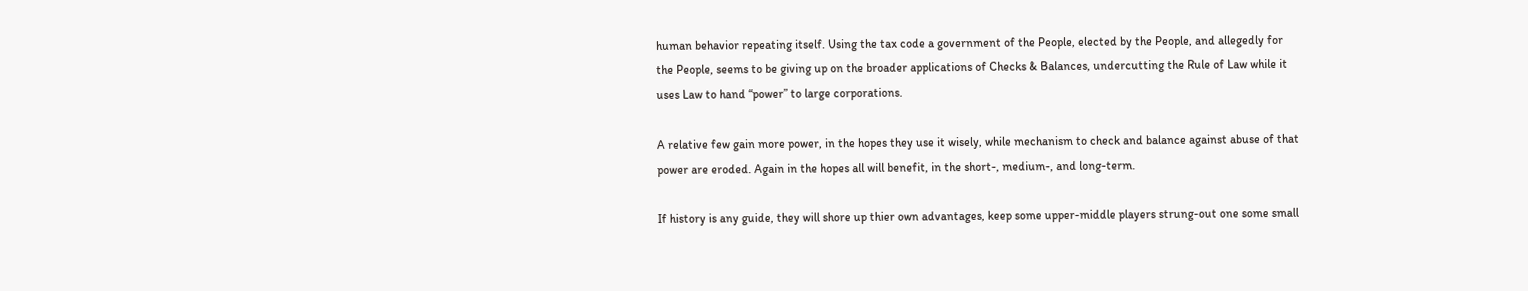human behavior repeating itself. Using the tax code a government of the People, elected by the People, and allegedly for the People, seems to be giving up on the broader applications of Checks & Balances, undercutting the Rule of Law while it uses Law to hand “power” to large corporations.

A relative few gain more power, in the hopes they use it wisely, while mechanism to check and balance against abuse of that power are eroded. Again in the hopes all will benefit, in the short-, medium-, and long-term.

If history is any guide, they will shore up thier own advantages, keep some upper-middle players strung-out one some small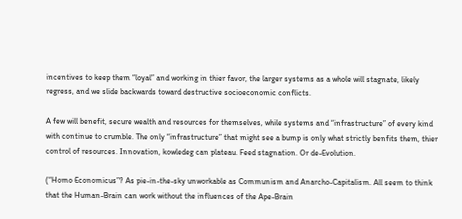incentives to keep them “loyal” and working in thier favor, the larger systems as a whole will stagnate, likely regress, and we slide backwards toward destructive socioeconomic conflicts.

A few will benefit, secure wealth and resources for themselves, while systems and “infrastructure” of every kind with continue to crumble. The only “infrastructure” that might see a bump is only what strictly benfits them, thier control of resources. Innovation, kowledeg can plateau. Feed stagnation. Or de-Evolution.

(“Homo Economicus”? As pie-in-the-sky unworkable as Communism and Anarcho-Capitalism. All seem to think that the Human-Brain can work without the influences of the Ape-Brain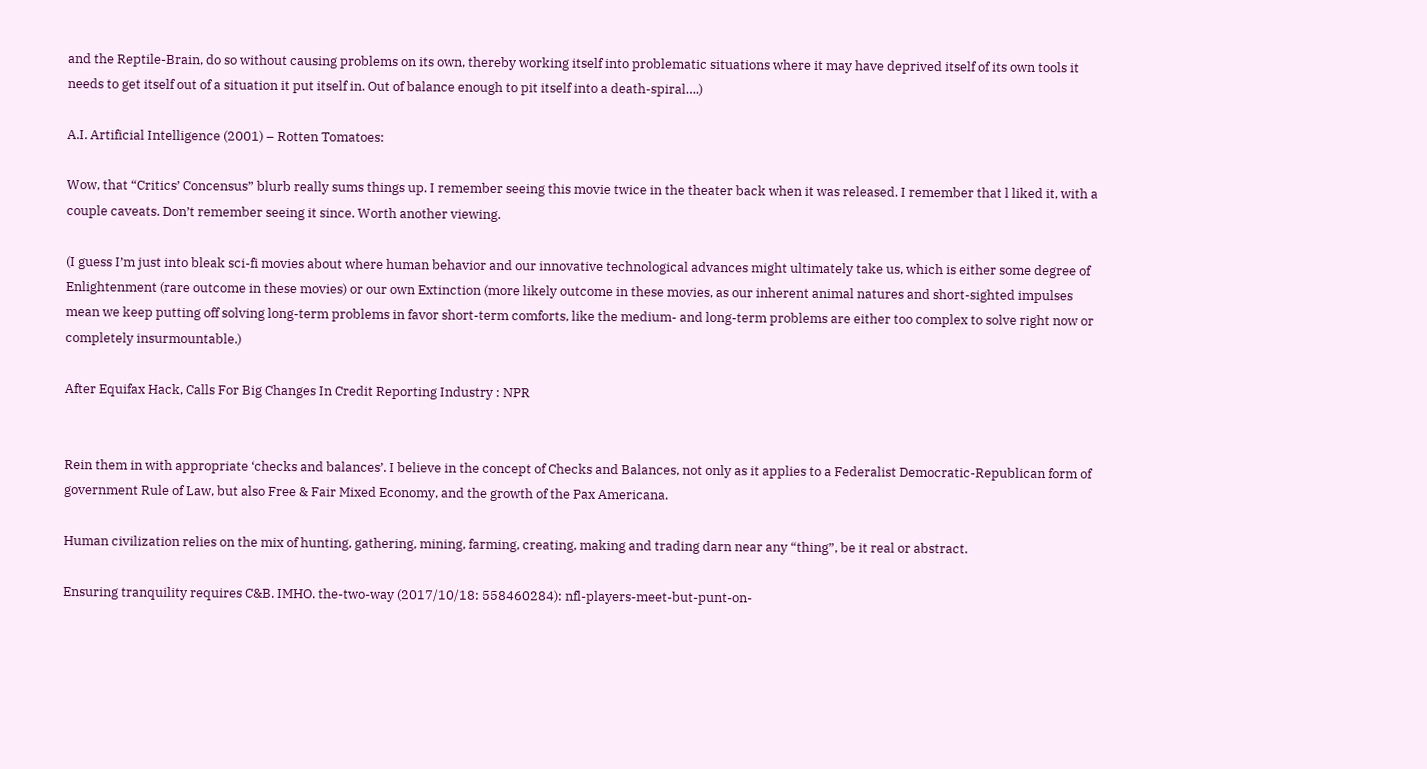and the Reptile-Brain, do so without causing problems on its own, thereby working itself into problematic situations where it may have deprived itself of its own tools it needs to get itself out of a situation it put itself in. Out of balance enough to pit itself into a death-spiral….)

A.I. Artificial Intelligence (2001) – Rotten Tomatoes:

Wow, that “Critics’ Concensus” blurb really sums things up. I remember seeing this movie twice in the theater back when it was released. I remember that l liked it, with a couple caveats. Don’t remember seeing it since. Worth another viewing.

(I guess I’m just into bleak sci-fi movies about where human behavior and our innovative technological advances might ultimately take us, which is either some degree of Enlightenment (rare outcome in these movies) or our own Extinction (more likely outcome in these movies, as our inherent animal natures and short-sighted impulses mean we keep putting off solving long-term problems in favor short-term comforts, like the medium- and long-term problems are either too complex to solve right now or completely insurmountable.)

After Equifax Hack, Calls For Big Changes In Credit Reporting Industry : NPR


Rein them in with appropriate ‘checks and balances’. I believe in the concept of Checks and Balances, not only as it applies to a Federalist Democratic-Republican form of government Rule of Law, but also Free & Fair Mixed Economy, and the growth of the Pax Americana.

Human civilization relies on the mix of hunting, gathering, mining, farming, creating, making and trading darn near any “thing”, be it real or abstract.

Ensuring tranquility requires C&B. IMHO. the-two-way (2017/10/18: 558460284): nfl-players-meet-but-punt-on-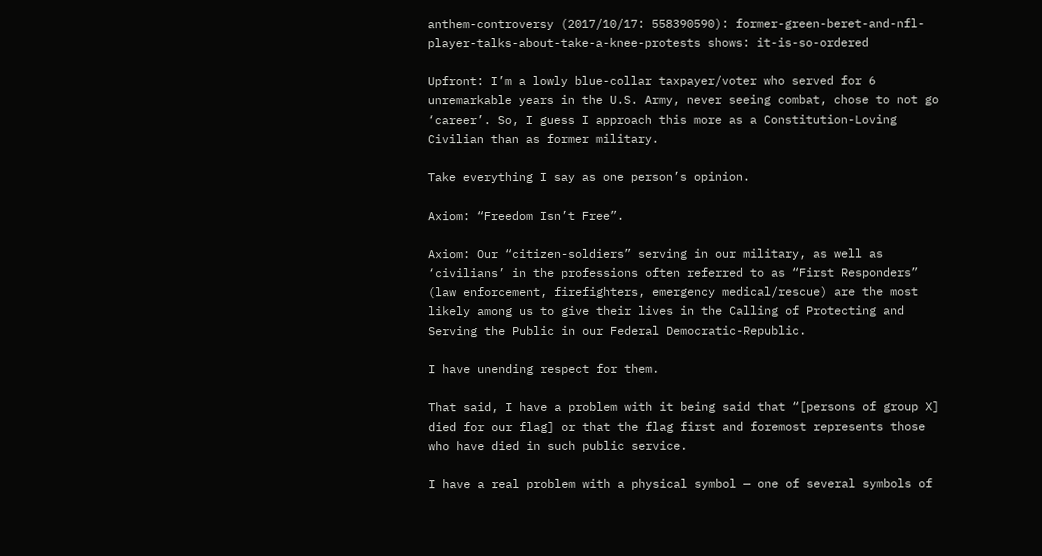anthem-controversy (2017/10/17: 558390590): former-green-beret-and-nfl-player-talks-about-take-a-knee-protests shows: it-is-so-ordered

Upfront: I’m a lowly blue-collar taxpayer/voter who served for 6 unremarkable years in the U.S. Army, never seeing combat, chose to not go ‘career’. So, I guess I approach this more as a Constitution-Loving Civilian than as former military.

Take everything I say as one person’s opinion.

Axiom: “Freedom Isn’t Free”.

Axiom: Our “citizen-soldiers” serving in our military, as well as ‘civilians’ in the professions often referred to as “First Responders” (law enforcement, firefighters, emergency medical/rescue) are the most likely among us to give their lives in the Calling of Protecting and Serving the Public in our Federal Democratic-Republic.

I have unending respect for them.

That said, I have a problem with it being said that “[persons of group X] died for our flag] or that the flag first and foremost represents those who have died in such public service.

I have a real problem with a physical symbol — one of several symbols of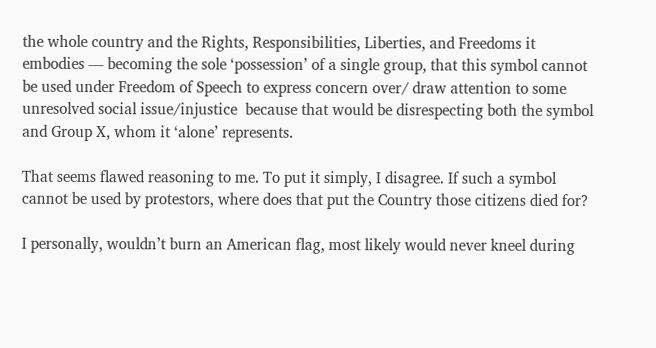the whole country and the Rights, Responsibilities, Liberties, and Freedoms it embodies — becoming the sole ‘possession’ of a single group, that this symbol cannot be used under Freedom of Speech to express concern over/ draw attention to some unresolved social issue/injustice  because that would be disrespecting both the symbol and Group X, whom it ‘alone’ represents.

That seems flawed reasoning to me. To put it simply, I disagree. If such a symbol cannot be used by protestors, where does that put the Country those citizens died for?

I personally, wouldn’t burn an American flag, most likely would never kneel during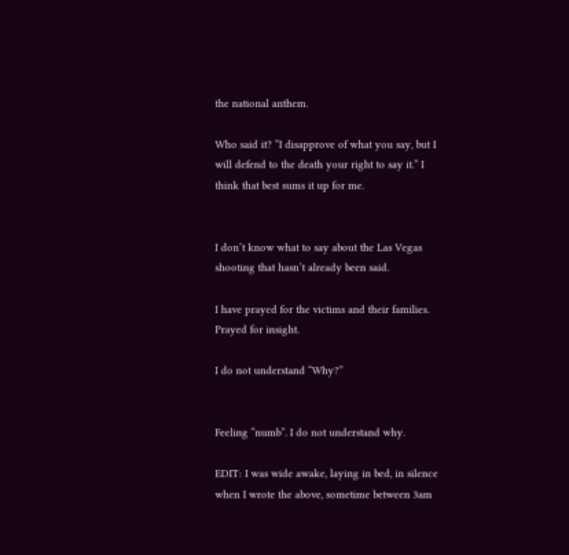the national anthem.

Who said it? “I disapprove of what you say, but I will defend to the death your right to say it.” I think that best sums it up for me.


I don’t know what to say about the Las Vegas shooting that hasn’t already been said.

I have prayed for the victims and their families. Prayed for insight.

I do not understand “Why?”


Feeling “numb”. I do not understand why.

EDIT: I was wide awake, laying in bed, in silence when I wrote the above, sometime between 3am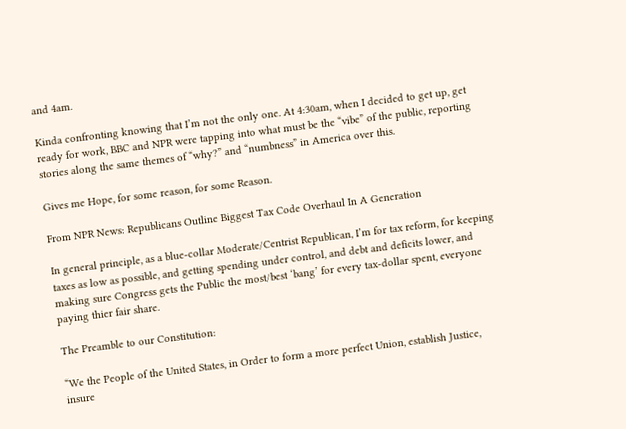and 4am.

Kinda confronting knowing that I’m not the only one. At 4:30am, when I decided to get up, get ready for work, BBC and NPR were tapping into what must be the “vibe” of the public, reporting stories along the same themes of “why?” and “numbness” in America over this.

Gives me Hope, for some reason, for some Reason.

From NPR News: Republicans Outline Biggest Tax Code Overhaul In A Generation

In general principle, as a blue-collar Moderate/Centrist Republican, I’m for tax reform, for keeping taxes as low as possible, and getting spending under control, and debt and deficits lower, and making sure Congress gets the Public the most/best ‘bang’ for every tax-dollar spent, everyone paying thier fair share.

The Preamble to our Constitution:

“We the People of the United States, in Order to form a more perfect Union, establish Justice, insure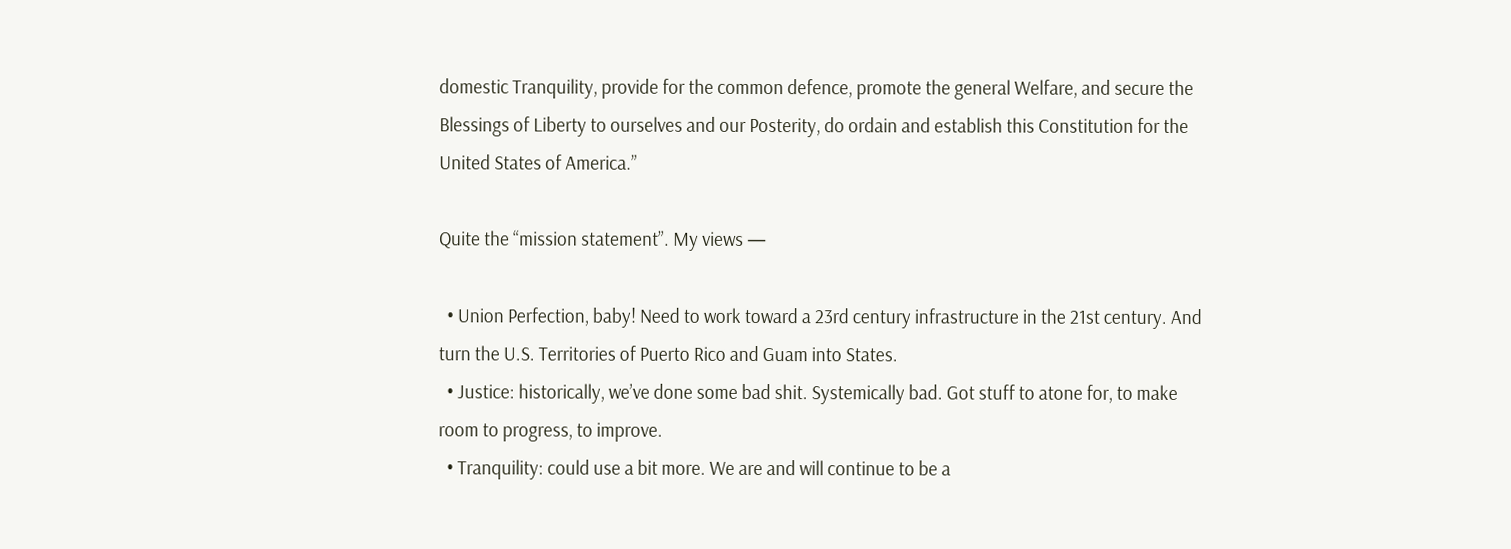domestic Tranquility, provide for the common defence, promote the general Welfare, and secure the Blessings of Liberty to ourselves and our Posterity, do ordain and establish this Constitution for the United States of America.”

Quite the “mission statement”. My views —

  • Union Perfection, baby! Need to work toward a 23rd century infrastructure in the 21st century. And turn the U.S. Territories of Puerto Rico and Guam into States.
  • Justice: historically, we’ve done some bad shit. Systemically bad. Got stuff to atone for, to make room to progress, to improve.
  • Tranquility: could use a bit more. We are and will continue to be a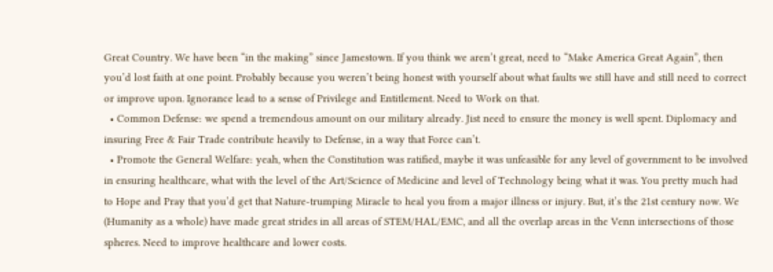Great Country. We have been “in the making” since Jamestown. If you think we aren’t great, need to “Make America Great Again”, then you’d lost faith at one point. Probably because you weren’t being honest with yourself about what faults we still have and still need to correct or improve upon. Ignorance lead to a sense of Privilege and Entitlement. Need to Work on that.
  • Common Defense: we spend a tremendous amount on our military already. Jist need to ensure the money is well spent. Diplomacy and insuring Free & Fair Trade contribute heavily to Defense, in a way that Force can’t.
  • Promote the General Welfare: yeah, when the Constitution was ratified, maybe it was unfeasible for any level of government to be involved in ensuring healthcare, what with the level of the Art/Science of Medicine and level of Technology being what it was. You pretty much had to Hope and Pray that you’d get that Nature-trumping Miracle to heal you from a major illness or injury. But, it’s the 21st century now. We (Humanity as a whole) have made great strides in all areas of STEM/HAL/EMC, and all the overlap areas in the Venn intersections of those spheres. Need to improve healthcare and lower costs.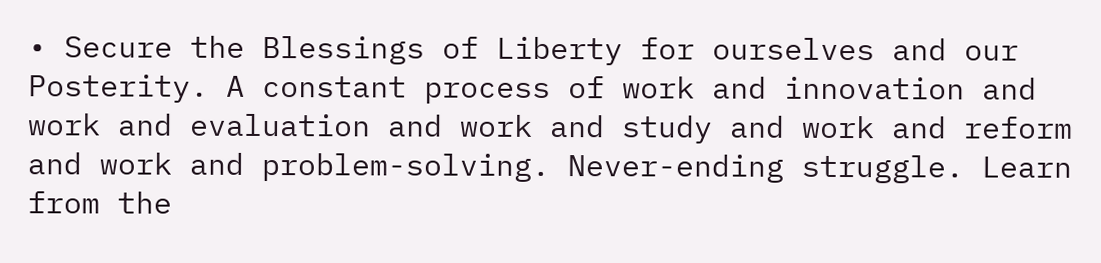• Secure the Blessings of Liberty for ourselves and our Posterity. A constant process of work and innovation and work and evaluation and work and study and work and reform and work and problem-solving. Never-ending struggle. Learn from the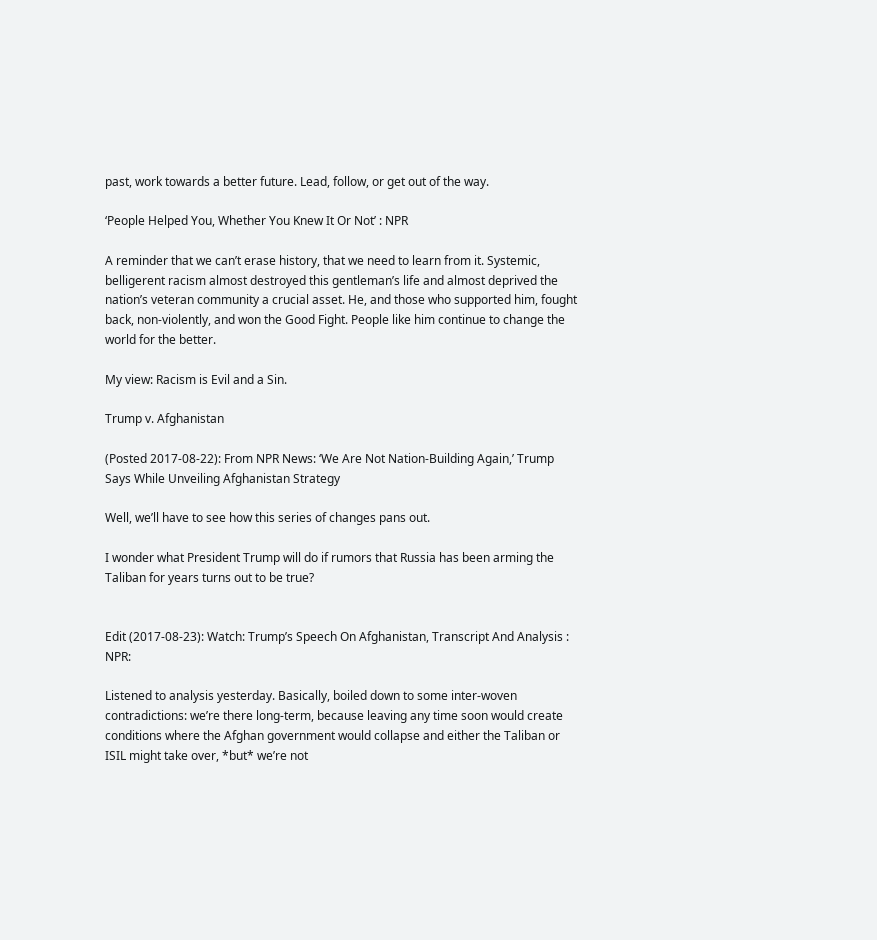past, work towards a better future. Lead, follow, or get out of the way.

‘People Helped You, Whether You Knew It Or Not’ : NPR

A reminder that we can’t erase history, that we need to learn from it. Systemic, belligerent racism almost destroyed this gentleman’s life and almost deprived the nation’s veteran community a crucial asset. He, and those who supported him, fought back, non-violently, and won the Good Fight. People like him continue to change the world for the better.

My view: Racism is Evil and a Sin.

Trump v. Afghanistan

(Posted 2017-08-22): From NPR News: ‘We Are Not Nation-Building Again,’ Trump Says While Unveiling Afghanistan Strategy

Well, we’ll have to see how this series of changes pans out.

I wonder what President Trump will do if rumors that Russia has been arming the Taliban for years turns out to be true?


Edit (2017-08-23): Watch: Trump’s Speech On Afghanistan, Transcript And Analysis : NPR:

Listened to analysis yesterday. Basically, boiled down to some inter-woven contradictions: we’re there long-term, because leaving any time soon would create conditions where the Afghan government would collapse and either the Taliban or ISIL might take over, *but* we’re not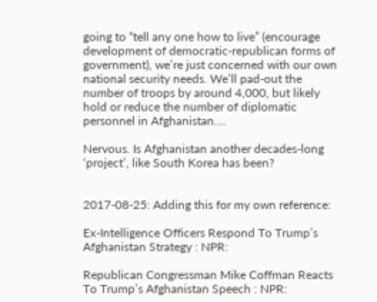going to “tell any one how to live” (encourage development of democratic-republican forms of government), we’re just concerned with our own national security needs. We’ll pad-out the number of troops by around 4,000, but likely hold or reduce the number of diplomatic personnel in Afghanistan….

Nervous. Is Afghanistan another decades-long ‘project’, like South Korea has been?


2017-08-25: Adding this for my own reference:

Ex-Intelligence Officers Respond To Trump’s Afghanistan Strategy : NPR:

Republican Congressman Mike Coffman Reacts To Trump’s Afghanistan Speech : NPR: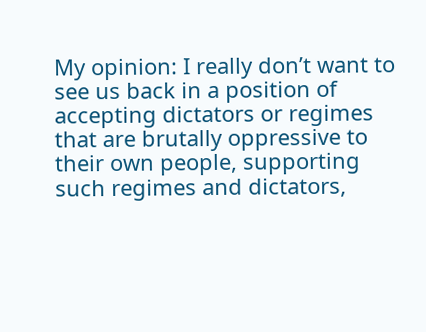My opinion: I really don’t want to see us back in a position of accepting dictators or regimes that are brutally oppressive to their own people, supporting such regimes and dictators,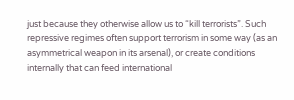just because they otherwise allow us to “kill terrorists”. Such repressive regimes often support terrorism in some way (as an asymmetrical weapon in its arsenal), or create conditions internally that can feed international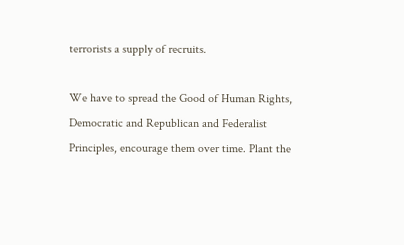terrorists a supply of recruits.

We have to spread the Good of Human Rights, Democratic and Republican and Federalist Principles, encourage them over time. Plant the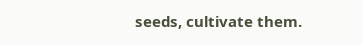seeds, cultivate them.